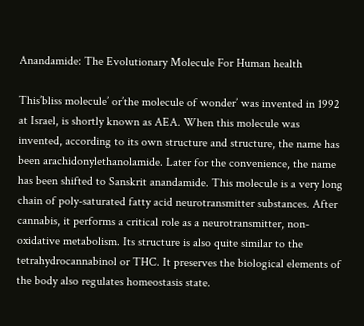Anandamide: The Evolutionary Molecule For Human health

This’bliss molecule’ or’the molecule of wonder’ was invented in 1992 at Israel, is shortly known as AEA. When this molecule was invented, according to its own structure and structure, the name has been arachidonylethanolamide. Later for the convenience, the name has been shifted to Sanskrit anandamide. This molecule is a very long chain of poly-saturated fatty acid neurotransmitter substances. After cannabis, it performs a critical role as a neurotransmitter, non-oxidative metabolism. Its structure is also quite similar to the tetrahydrocannabinol or THC. It preserves the biological elements of the body also regulates homeostasis state.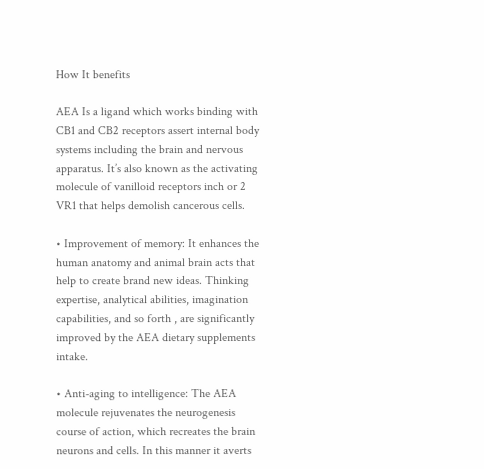How It benefits

AEA Is a ligand which works binding with CB1 and CB2 receptors assert internal body systems including the brain and nervous apparatus. It’s also known as the activating molecule of vanilloid receptors inch or 2 VR1 that helps demolish cancerous cells.

• Improvement of memory: It enhances the human anatomy and animal brain acts that help to create brand new ideas. Thinking expertise, analytical abilities, imagination capabilities, and so forth , are significantly improved by the AEA dietary supplements intake.

• Anti-aging to intelligence: The AEA molecule rejuvenates the neurogenesis course of action, which recreates the brain neurons and cells. In this manner it averts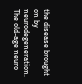the disease brought on by neurodegeneration. The old-age neuro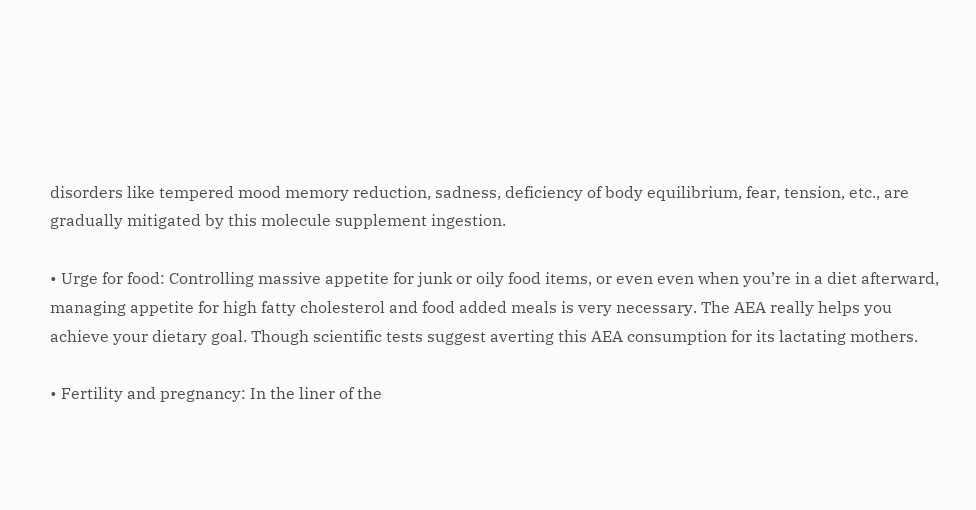disorders like tempered mood memory reduction, sadness, deficiency of body equilibrium, fear, tension, etc., are gradually mitigated by this molecule supplement ingestion.

• Urge for food: Controlling massive appetite for junk or oily food items, or even even when you’re in a diet afterward, managing appetite for high fatty cholesterol and food added meals is very necessary. The AEA really helps you achieve your dietary goal. Though scientific tests suggest averting this AEA consumption for its lactating mothers.

• Fertility and pregnancy: In the liner of the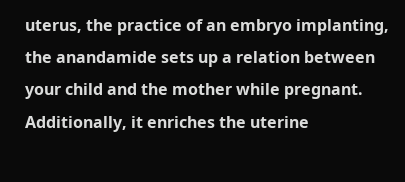uterus, the practice of an embryo implanting, the anandamide sets up a relation between your child and the mother while pregnant. Additionally, it enriches the uterine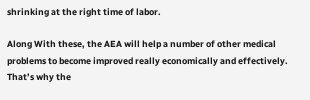shrinking at the right time of labor.

Along With these, the AEA will help a number of other medical problems to become improved really economically and effectively. That’s why the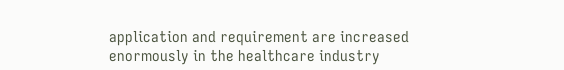application and requirement are increased enormously in the healthcare industry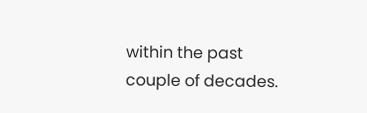within the past couple of decades.